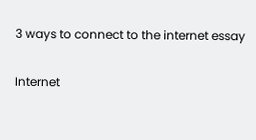3 ways to connect to the internet essay

Internet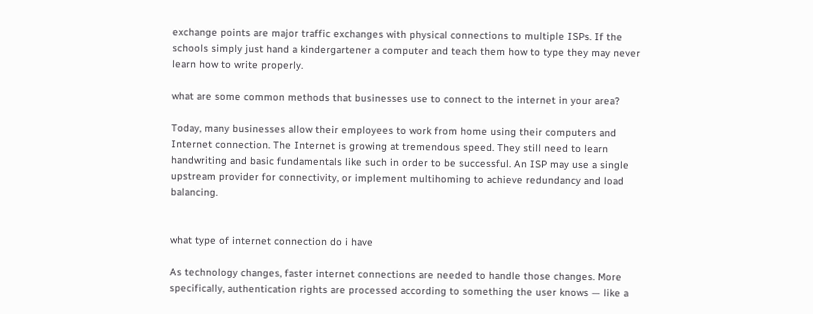exchange points are major traffic exchanges with physical connections to multiple ISPs. If the schools simply just hand a kindergartener a computer and teach them how to type they may never learn how to write properly.

what are some common methods that businesses use to connect to the internet in your area?

Today, many businesses allow their employees to work from home using their computers and Internet connection. The Internet is growing at tremendous speed. They still need to learn handwriting and basic fundamentals like such in order to be successful. An ISP may use a single upstream provider for connectivity, or implement multihoming to achieve redundancy and load balancing.


what type of internet connection do i have

As technology changes, faster internet connections are needed to handle those changes. More specifically, authentication rights are processed according to something the user knows — like a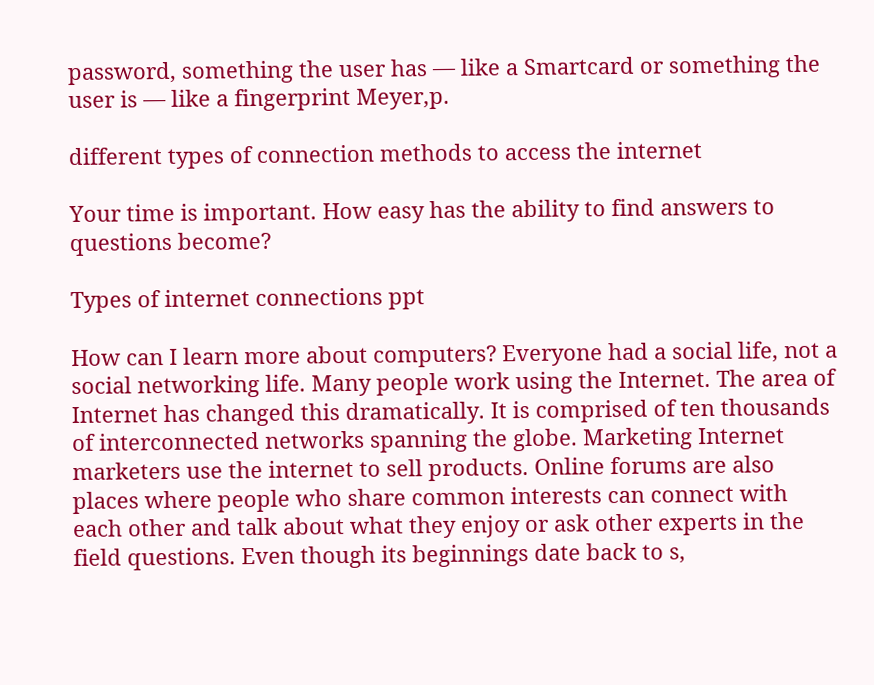password, something the user has — like a Smartcard or something the user is — like a fingerprint Meyer,p.

different types of connection methods to access the internet

Your time is important. How easy has the ability to find answers to questions become?

Types of internet connections ppt

How can I learn more about computers? Everyone had a social life, not a social networking life. Many people work using the Internet. The area of Internet has changed this dramatically. It is comprised of ten thousands of interconnected networks spanning the globe. Marketing Internet marketers use the internet to sell products. Online forums are also places where people who share common interests can connect with each other and talk about what they enjoy or ask other experts in the field questions. Even though its beginnings date back to s,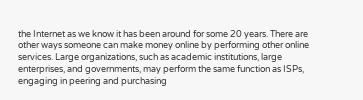the Internet as we know it has been around for some 20 years. There are other ways someone can make money online by performing other online services. Large organizations, such as academic institutions, large enterprises, and governments, may perform the same function as ISPs, engaging in peering and purchasing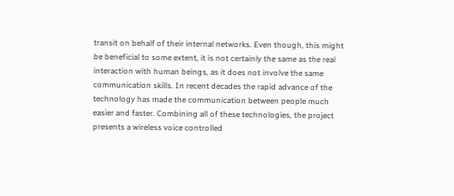transit on behalf of their internal networks. Even though, this might be beneficial to some extent, it is not certainly the same as the real interaction with human beings, as it does not involve the same communication skills. In recent decades the rapid advance of the technology has made the communication between people much easier and faster. Combining all of these technologies, the project presents a wireless voice controlled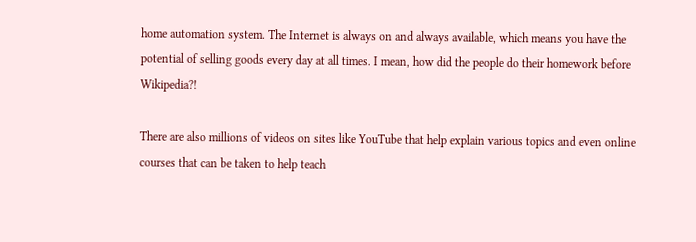home automation system. The Internet is always on and always available, which means you have the potential of selling goods every day at all times. I mean, how did the people do their homework before Wikipedia?!

There are also millions of videos on sites like YouTube that help explain various topics and even online courses that can be taken to help teach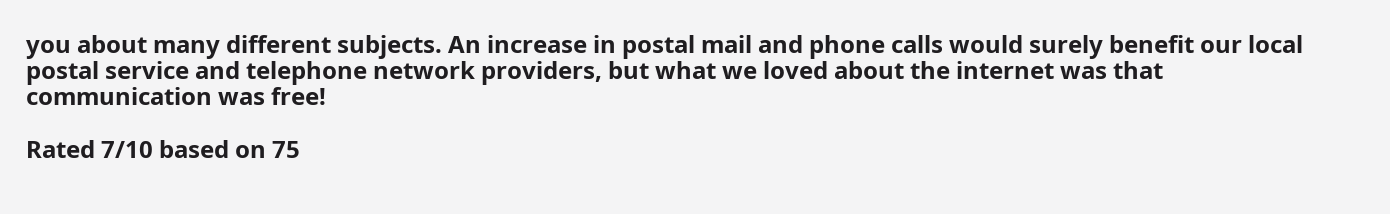you about many different subjects. An increase in postal mail and phone calls would surely benefit our local postal service and telephone network providers, but what we loved about the internet was that communication was free!

Rated 7/10 based on 75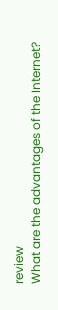review
What are the advantages of the Internet?